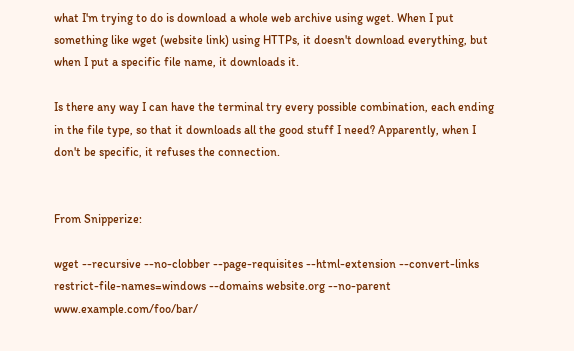what I'm trying to do is download a whole web archive using wget. When I put something like wget (website link) using HTTPs, it doesn't download everything, but when I put a specific file name, it downloads it.

Is there any way I can have the terminal try every possible combination, each ending in the file type, so that it downloads all the good stuff I need? Apparently, when I don't be specific, it refuses the connection.


From Snipperize:

wget --recursive --no-clobber --page-requisites --html-extension --convert-links restrict-file-names=windows --domains website.org --no-parent www.example.com/foo/bar/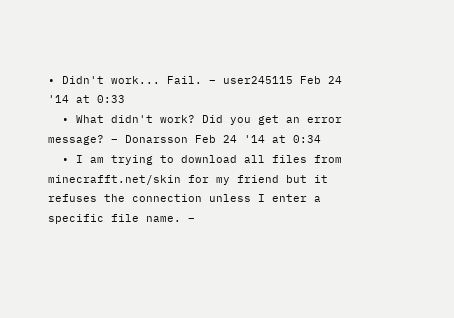• Didn't work... Fail. – user245115 Feb 24 '14 at 0:33
  • What didn't work? Did you get an error message? – Donarsson Feb 24 '14 at 0:34
  • I am trying to download all files from minecrafft.net/skin for my friend but it refuses the connection unless I enter a specific file name. –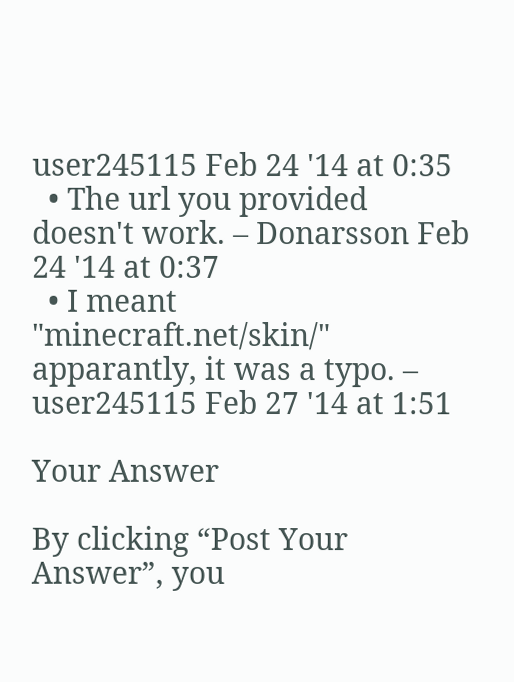user245115 Feb 24 '14 at 0:35
  • The url you provided doesn't work. – Donarsson Feb 24 '14 at 0:37
  • I meant "minecraft.net/skin/" apparantly, it was a typo. – user245115 Feb 27 '14 at 1:51

Your Answer

By clicking “Post Your Answer”, you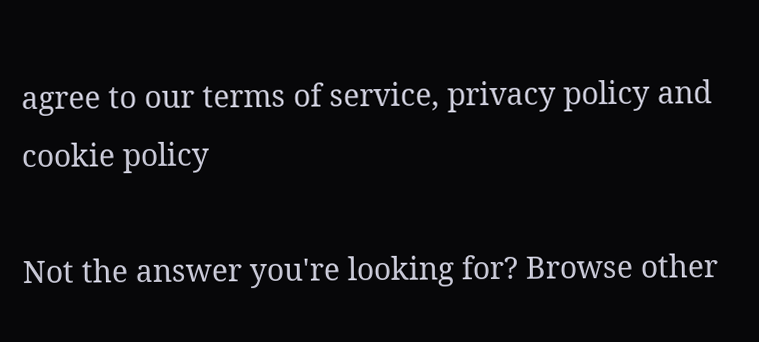agree to our terms of service, privacy policy and cookie policy

Not the answer you're looking for? Browse other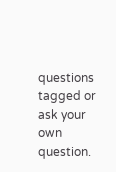questions tagged or ask your own question.